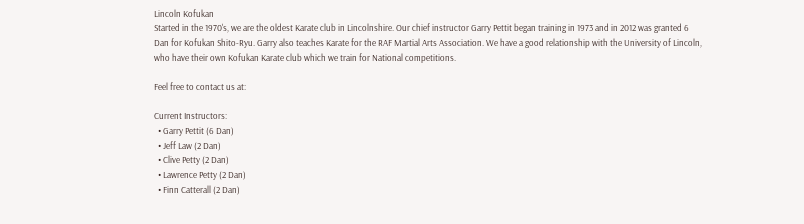Lincoln Kofukan
Started in the 1970's, we are the oldest Karate club in Lincolnshire. Our chief instructor Garry Pettit began training in 1973 and in 2012 was granted 6 Dan for Kofukan Shito-Ryu. Garry also teaches Karate for the RAF Martial Arts Association. We have a good relationship with the University of Lincoln, who have their own Kofukan Karate club which we train for National competitions.

Feel free to contact us at:

Current Instructors:
  • Garry Pettit (6 Dan)
  • Jeff Law (2 Dan)
  • Clive Petty (2 Dan)
  • Lawrence Petty (2 Dan)
  • Finn Catterall (2 Dan)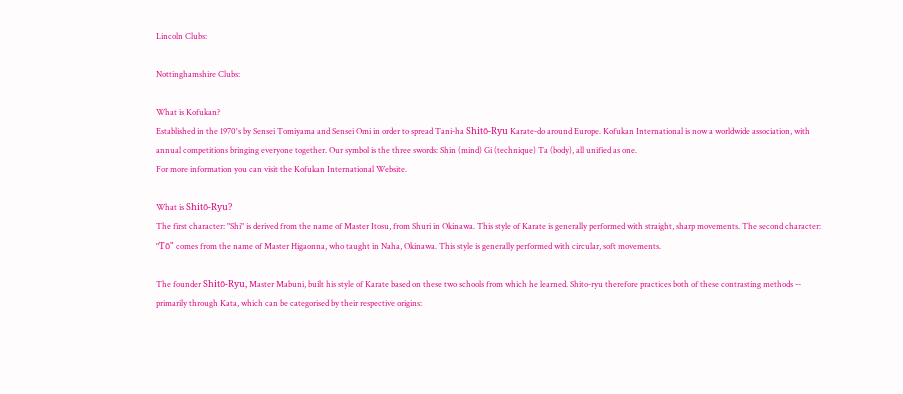Lincoln Clubs:

Nottinghamshire Clubs:

What is Kofukan?
Established in the 1970's by Sensei Tomiyama and Sensei Omi in order to spread Tani-ha Shitō-Ryu Karate-do around Europe. Kofukan International is now a worldwide association, with annual competitions bringing everyone together. Our symbol is the three swords: Shin (mind) Gi (technique) Ta (body), all unified as one.
For more information you can visit the Kofukan International Website.

What is Shitō-Ryu?
The first character: "Shi" is derived from the name of Master Itosu, from Shuri in Okinawa. This style of Karate is generally performed with straight, sharp movements. The second character: "Tō" comes from the name of Master Higaonna, who taught in Naha, Okinawa. This style is generally performed with circular, soft movements.

The founder Shitō-Ryu, Master Mabuni, built his style of Karate based on these two schools from which he learned. Shito-ryu therefore practices both of these contrasting methods -- primarily through Kata, which can be categorised by their respective origins: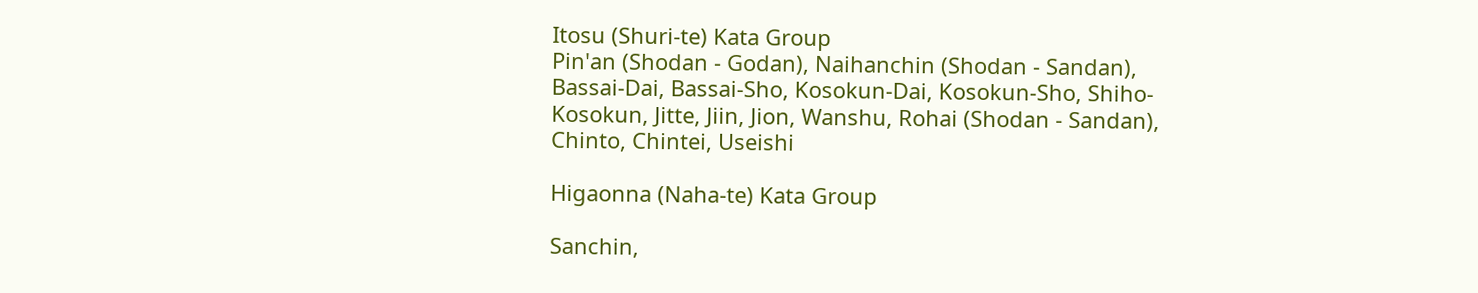Itosu (Shuri-te) Kata Group
Pin'an (Shodan - Godan), Naihanchin (Shodan - Sandan), Bassai-Dai, Bassai-Sho, Kosokun-Dai, Kosokun-Sho, Shiho-Kosokun, Jitte, Jiin, Jion, Wanshu, Rohai (Shodan - Sandan), Chinto, Chintei, Useishi

Higaonna (Naha-te) Kata Group

Sanchin,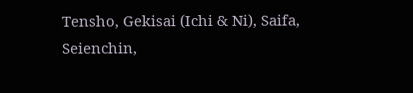Tensho, Gekisai (Ichi & Ni), Saifa, Seienchin,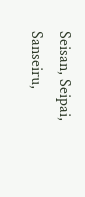Seisan, Seipai, Sanseiru,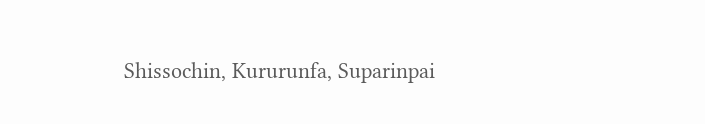Shissochin, Kururunfa, Suparinpai